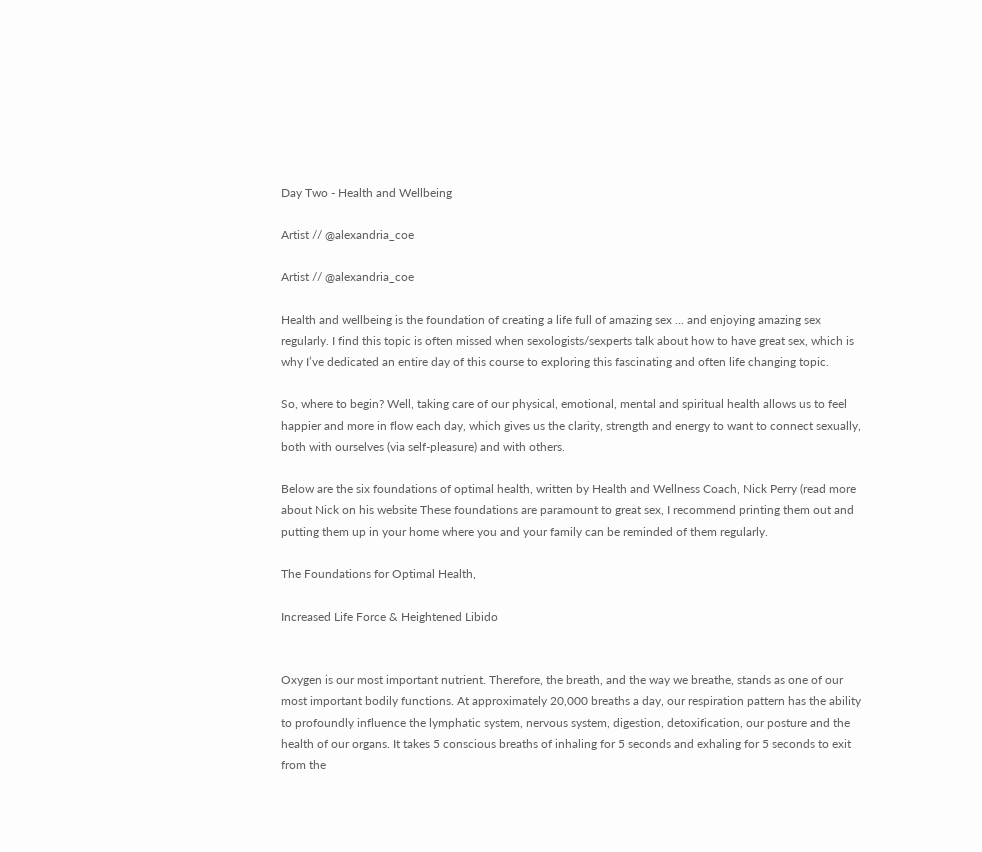Day Two - Health and Wellbeing

Artist // @alexandria_coe

Artist // @alexandria_coe

Health and wellbeing is the foundation of creating a life full of amazing sex ... and enjoying amazing sex regularly. I find this topic is often missed when sexologists/sexperts talk about how to have great sex, which is why I’ve dedicated an entire day of this course to exploring this fascinating and often life changing topic.

So, where to begin? Well, taking care of our physical, emotional, mental and spiritual health allows us to feel happier and more in flow each day, which gives us the clarity, strength and energy to want to connect sexually, both with ourselves (via self-pleasure) and with others.

Below are the six foundations of optimal health, written by Health and Wellness Coach, Nick Perry (read more about Nick on his website These foundations are paramount to great sex, I recommend printing them out and putting them up in your home where you and your family can be reminded of them regularly.

The Foundations for Optimal Health,

Increased Life Force & Heightened Libido


Oxygen is our most important nutrient. Therefore, the breath, and the way we breathe, stands as one of our most important bodily functions. At approximately 20,000 breaths a day, our respiration pattern has the ability to profoundly influence the lymphatic system, nervous system, digestion, detoxification, our posture and the health of our organs. It takes 5 conscious breaths of inhaling for 5 seconds and exhaling for 5 seconds to exit from the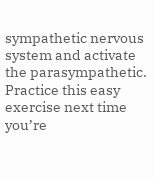sympathetic nervous system and activate the parasympathetic. Practice this easy exercise next time you’re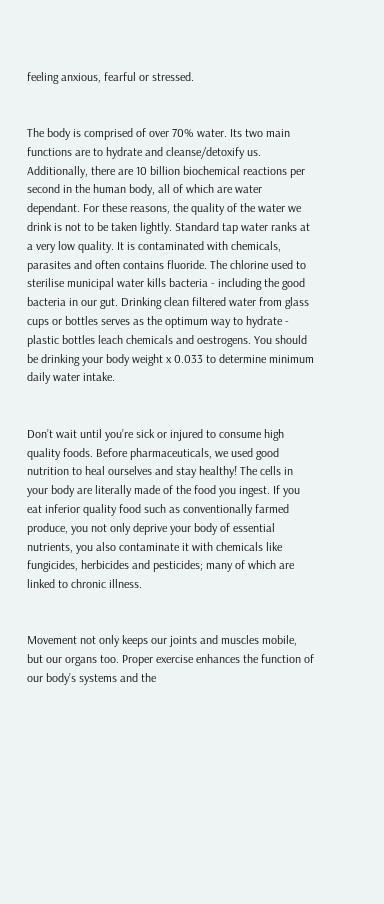feeling anxious, fearful or stressed.


The body is comprised of over 70% water. Its two main functions are to hydrate and cleanse/detoxify us. Additionally, there are 10 billion biochemical reactions per second in the human body, all of which are water dependant. For these reasons, the quality of the water we drink is not to be taken lightly. Standard tap water ranks at a very low quality. It is contaminated with chemicals, parasites and often contains fluoride. The chlorine used to sterilise municipal water kills bacteria - including the good bacteria in our gut. Drinking clean filtered water from glass cups or bottles serves as the optimum way to hydrate - plastic bottles leach chemicals and oestrogens. You should be drinking your body weight x 0.033 to determine minimum daily water intake.


Don’t wait until you’re sick or injured to consume high quality foods. Before pharmaceuticals, we used good nutrition to heal ourselves and stay healthy! The cells in your body are literally made of the food you ingest. If you eat inferior quality food such as conventionally farmed produce, you not only deprive your body of essential nutrients, you also contaminate it with chemicals like fungicides, herbicides and pesticides; many of which are linked to chronic illness.


Movement not only keeps our joints and muscles mobile, but our organs too. Proper exercise enhances the function of our body’s systems and the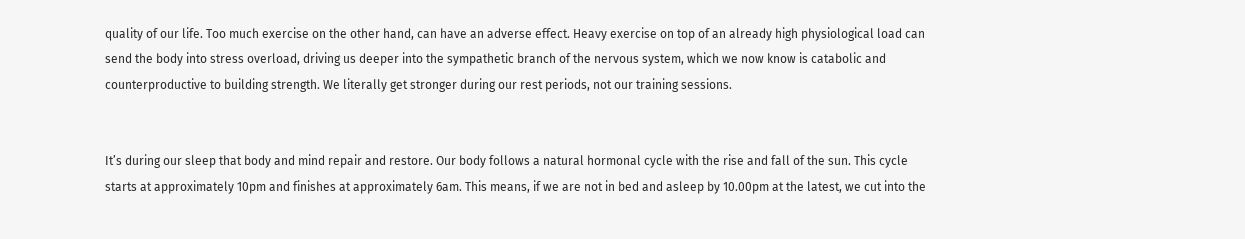quality of our life. Too much exercise on the other hand, can have an adverse effect. Heavy exercise on top of an already high physiological load can send the body into stress overload, driving us deeper into the sympathetic branch of the nervous system, which we now know is catabolic and counterproductive to building strength. We literally get stronger during our rest periods, not our training sessions.


It’s during our sleep that body and mind repair and restore. Our body follows a natural hormonal cycle with the rise and fall of the sun. This cycle starts at approximately 10pm and finishes at approximately 6am. This means, if we are not in bed and asleep by 10.00pm at the latest, we cut into the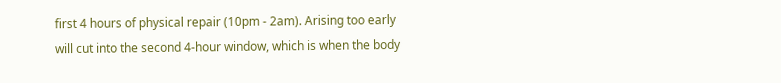first 4 hours of physical repair (10pm - 2am). Arising too early will cut into the second 4-hour window, which is when the body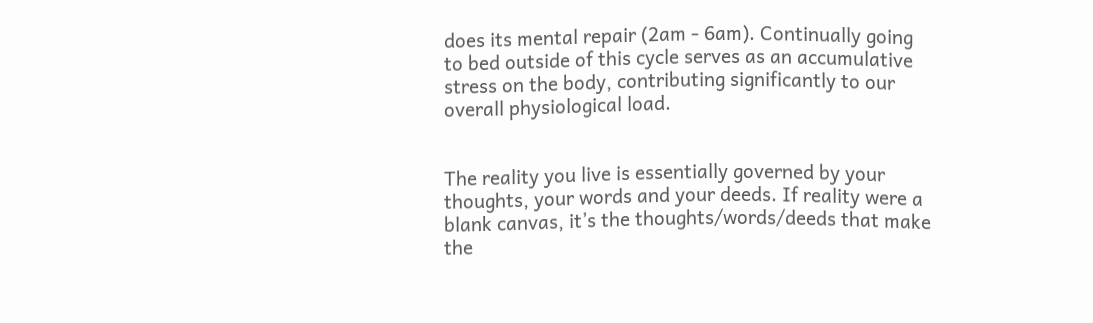does its mental repair (2am - 6am). Continually going to bed outside of this cycle serves as an accumulative stress on the body, contributing significantly to our overall physiological load.


The reality you live is essentially governed by your thoughts, your words and your deeds. If reality were a blank canvas, it’s the thoughts/words/deeds that make the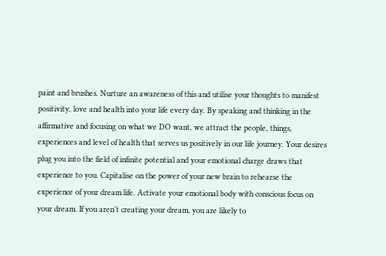paint and brushes. Nurture an awareness of this and utilise your thoughts to manifest positivity, love and health into your life every day. By speaking and thinking in the affirmative and focusing on what we DO want, we attract the people, things, experiences and level of health that serves us positively in our life journey. Your desires plug you into the field of infinite potential and your emotional charge draws that experience to you. Capitalise on the power of your new brain to rehearse the experience of your dream life. Activate your emotional body with conscious focus on your dream. If you aren’t creating your dream, you are likely to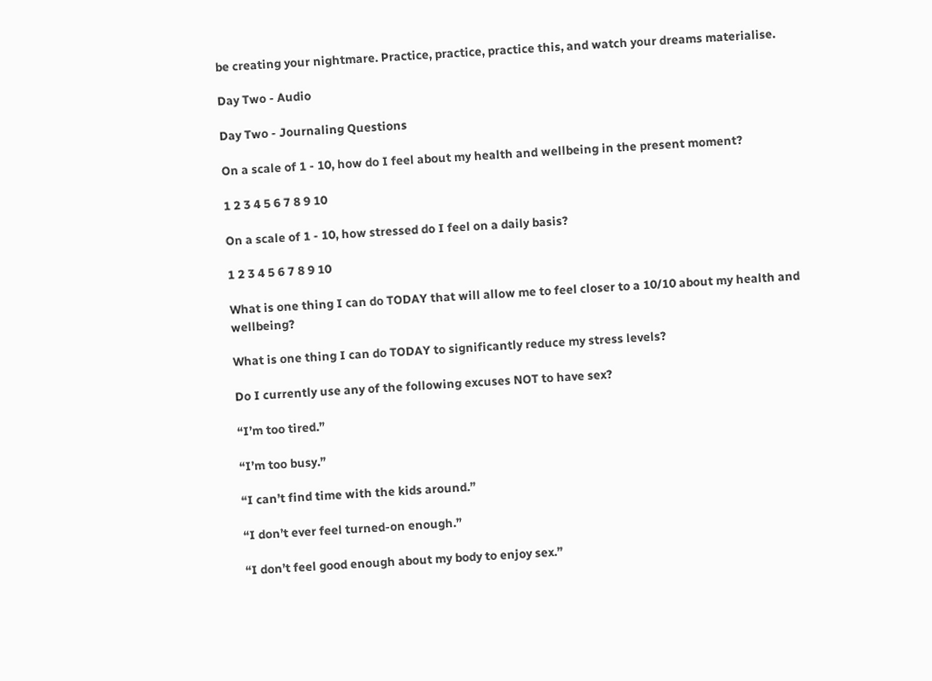be creating your nightmare. Practice, practice, practice this, and watch your dreams materialise.

Day Two - Audio

Day Two - Journaling Questions

On a scale of 1 - 10, how do I feel about my health and wellbeing in the present moment?

1 2 3 4 5 6 7 8 9 10

On a scale of 1 - 10, how stressed do I feel on a daily basis?

1 2 3 4 5 6 7 8 9 10

What is one thing I can do TODAY that will allow me to feel closer to a 10/10 about my health and wellbeing?

What is one thing I can do TODAY to significantly reduce my stress levels?

Do I currently use any of the following excuses NOT to have sex?

“I’m too tired.”

“I’m too busy.”

“I can’t find time with the kids around.”

“I don’t ever feel turned-on enough.”

“I don’t feel good enough about my body to enjoy sex.”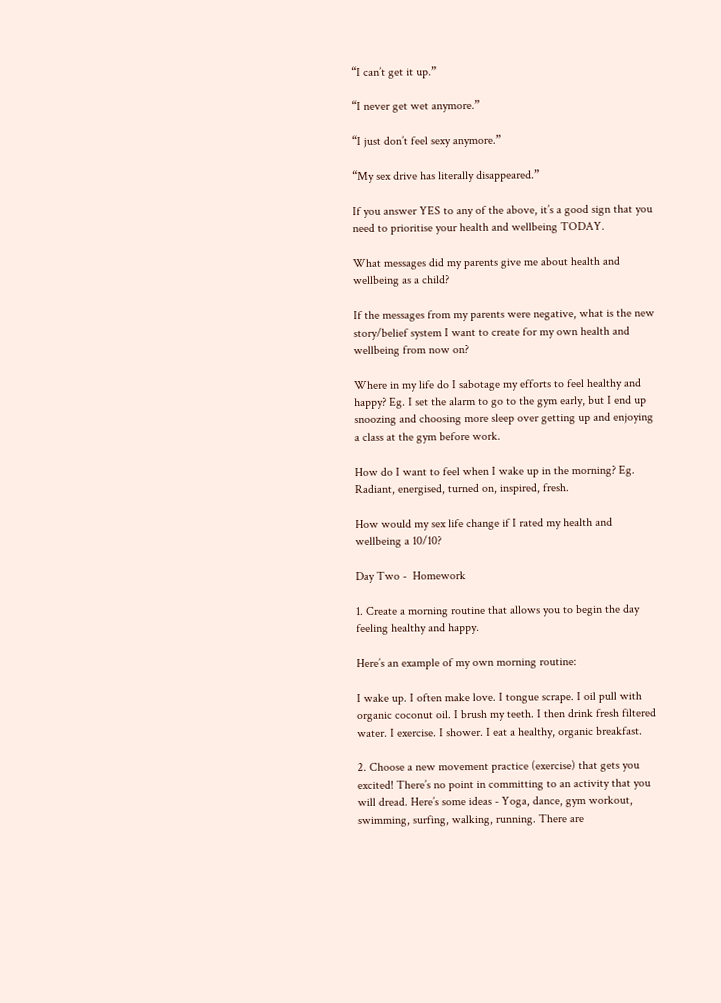“I can’t get it up.”

“I never get wet anymore.”

“I just don’t feel sexy anymore.”

“My sex drive has literally disappeared.”

If you answer YES to any of the above, it’s a good sign that you need to prioritise your health and wellbeing TODAY.

What messages did my parents give me about health and wellbeing as a child?

If the messages from my parents were negative, what is the new story/belief system I want to create for my own health and wellbeing from now on?

Where in my life do I sabotage my efforts to feel healthy and happy? Eg. I set the alarm to go to the gym early, but I end up snoozing and choosing more sleep over getting up and enjoying a class at the gym before work.

How do I want to feel when I wake up in the morning? Eg. Radiant, energised, turned on, inspired, fresh.

How would my sex life change if I rated my health and wellbeing a 10/10?

Day Two -  Homework

1. Create a morning routine that allows you to begin the day feeling healthy and happy.

Here’s an example of my own morning routine:

I wake up. I often make love. I tongue scrape. I oil pull with organic coconut oil. I brush my teeth. I then drink fresh filtered water. I exercise. I shower. I eat a healthy, organic breakfast.

2. Choose a new movement practice (exercise) that gets you excited! There’s no point in committing to an activity that you will dread. Here’s some ideas - Yoga, dance, gym workout, swimming, surfing, walking, running. There are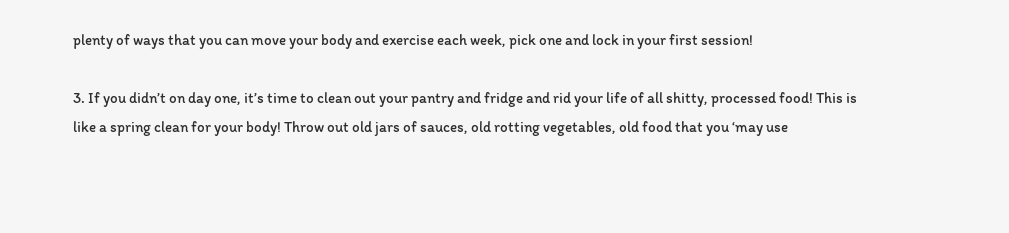plenty of ways that you can move your body and exercise each week, pick one and lock in your first session!

3. If you didn’t on day one, it’s time to clean out your pantry and fridge and rid your life of all shitty, processed food! This is like a spring clean for your body! Throw out old jars of sauces, old rotting vegetables, old food that you ‘may use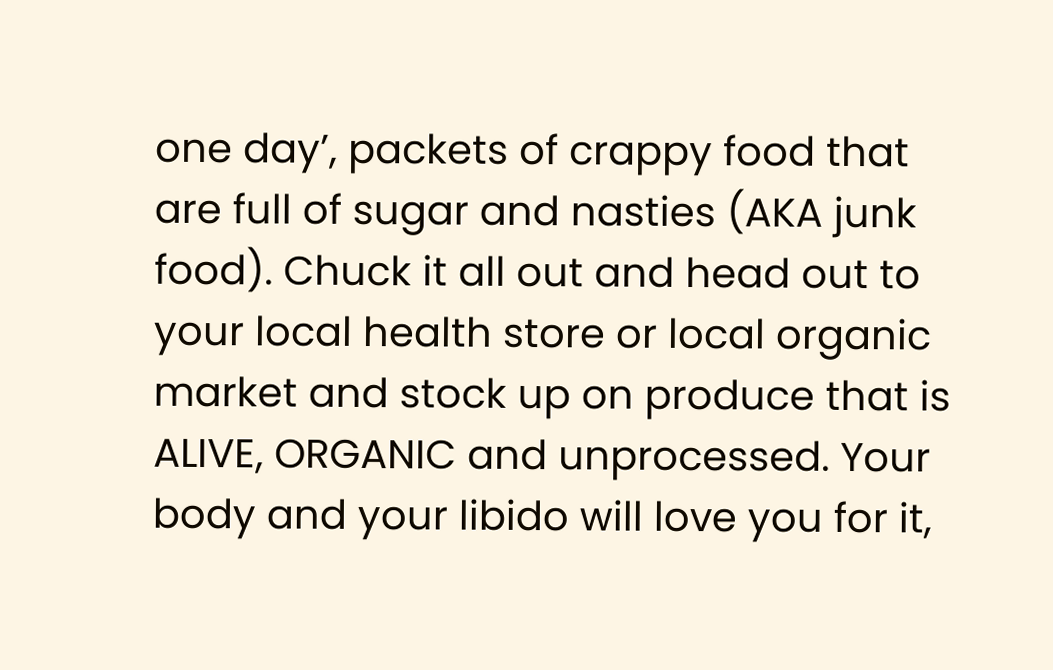one day’, packets of crappy food that are full of sugar and nasties (AKA junk food). Chuck it all out and head out to your local health store or local organic market and stock up on produce that is ALIVE, ORGANIC and unprocessed. Your body and your libido will love you for it,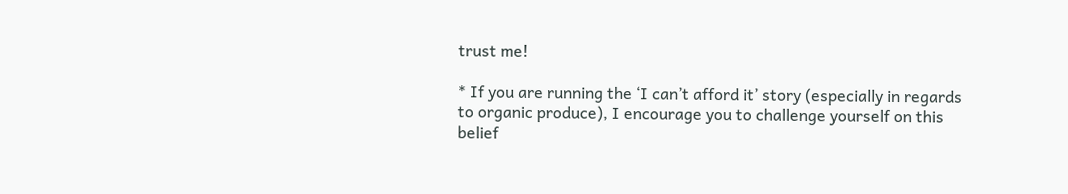trust me!

* If you are running the ‘I can’t afford it’ story (especially in regards to organic produce), I encourage you to challenge yourself on this belief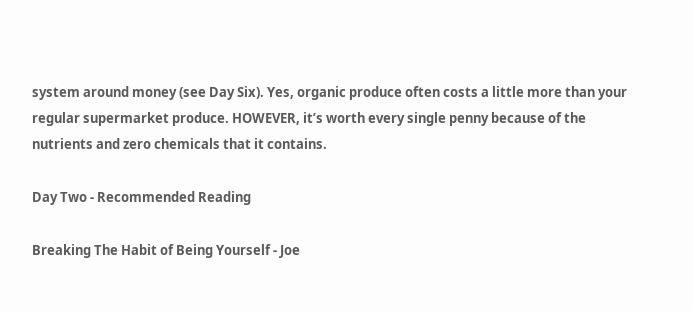system around money (see Day Six). Yes, organic produce often costs a little more than your regular supermarket produce. HOWEVER, it’s worth every single penny because of the nutrients and zero chemicals that it contains.

Day Two - Recommended Reading

Breaking The Habit of Being Yourself - Joe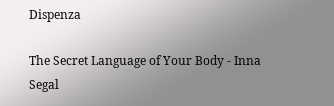Dispenza

The Secret Language of Your Body - Inna Segal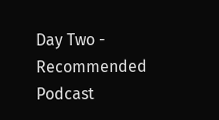Day Two - Recommended Podcast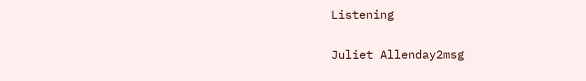Listening

Juliet Allenday2msg